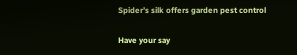Spider’s silk offers garden pest control

Have your say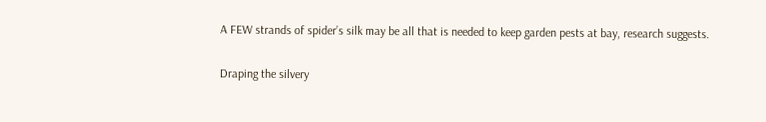A FEW strands of spider’s silk may be all that is needed to keep garden pests at bay, research suggests.

Draping the silvery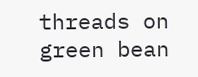threads on green bean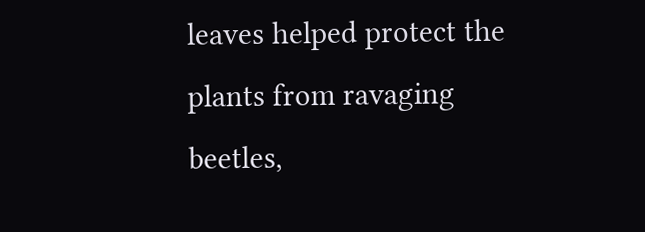leaves helped protect the plants from ravaging beetles,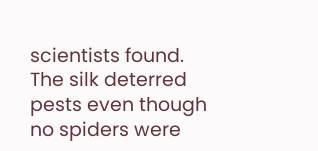scientists found. The silk deterred pests even though no spiders were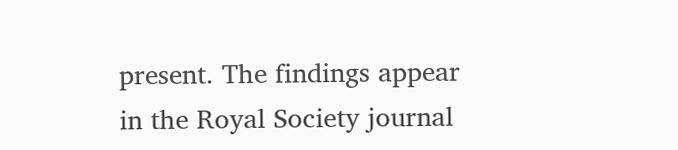present. The findings appear in the Royal Society journal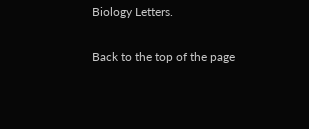Biology Letters.

Back to the top of the page